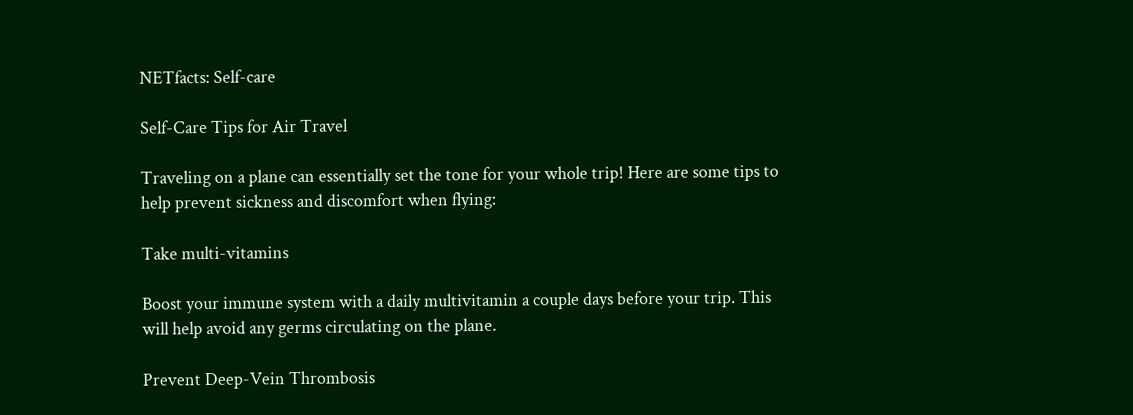NETfacts: Self-care

Self-Care Tips for Air Travel

Traveling on a plane can essentially set the tone for your whole trip! Here are some tips to help prevent sickness and discomfort when flying:

Take multi-vitamins

Boost your immune system with a daily multivitamin a couple days before your trip. This will help avoid any germs circulating on the plane.

Prevent Deep-Vein Thrombosis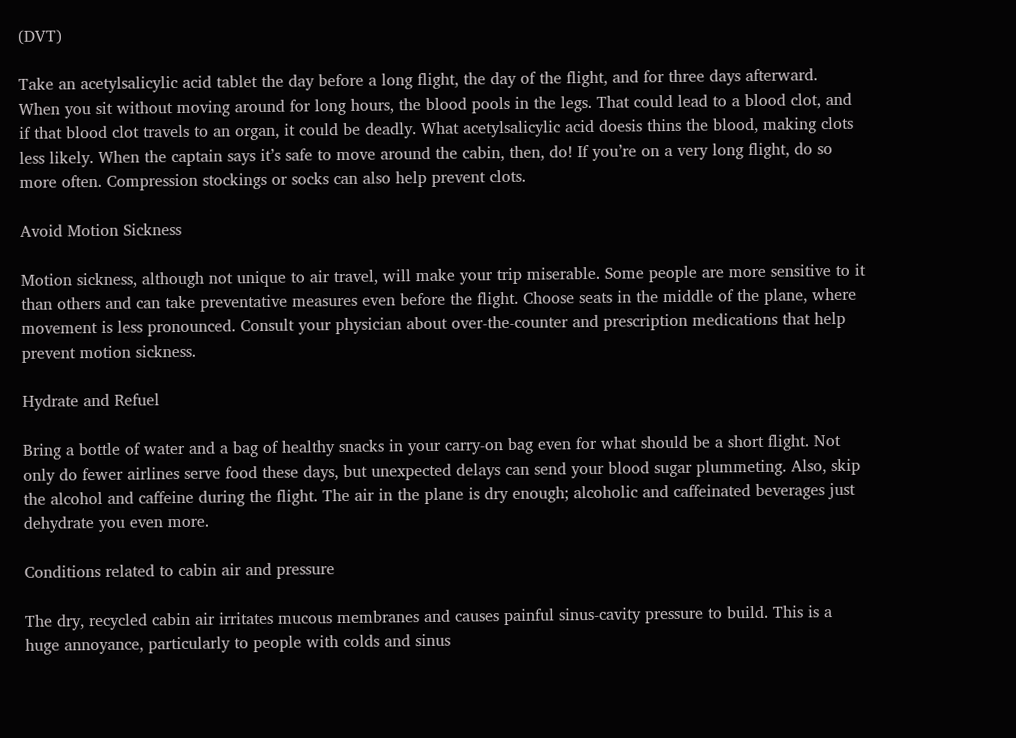(DVT)

Take an acetylsalicylic acid tablet the day before a long flight, the day of the flight, and for three days afterward. When you sit without moving around for long hours, the blood pools in the legs. That could lead to a blood clot, and if that blood clot travels to an organ, it could be deadly. What acetylsalicylic acid doesis thins the blood, making clots less likely. When the captain says it’s safe to move around the cabin, then, do! If you’re on a very long flight, do so more often. Compression stockings or socks can also help prevent clots.

Avoid Motion Sickness

Motion sickness, although not unique to air travel, will make your trip miserable. Some people are more sensitive to it than others and can take preventative measures even before the flight. Choose seats in the middle of the plane, where movement is less pronounced. Consult your physician about over-the-counter and prescription medications that help prevent motion sickness.

Hydrate and Refuel

Bring a bottle of water and a bag of healthy snacks in your carry-on bag even for what should be a short flight. Not only do fewer airlines serve food these days, but unexpected delays can send your blood sugar plummeting. Also, skip the alcohol and caffeine during the flight. The air in the plane is dry enough; alcoholic and caffeinated beverages just dehydrate you even more.

Conditions related to cabin air and pressure

The dry, recycled cabin air irritates mucous membranes and causes painful sinus-cavity pressure to build. This is a huge annoyance, particularly to people with colds and sinus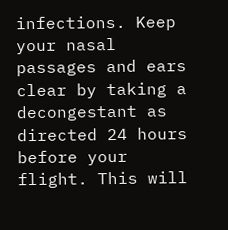infections. Keep your nasal passages and ears clear by taking a decongestant as directed 24 hours before your flight. This will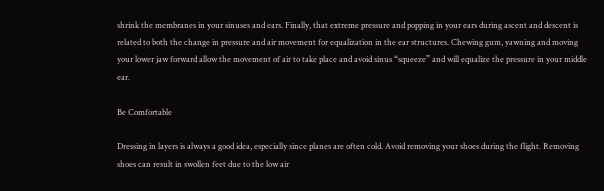shrink the membranes in your sinuses and ears. Finally, that extreme pressure and popping in your ears during ascent and descent is related to both the change in pressure and air movement for equalization in the ear structures. Chewing gum, yawning and moving your lower jaw forward allow the movement of air to take place and avoid sinus “squeeze” and will equalize the pressure in your middle ear.

Be Comfortable

Dressing in layers is always a good idea, especially since planes are often cold. Avoid removing your shoes during the flight. Removing shoes can result in swollen feet due to the low air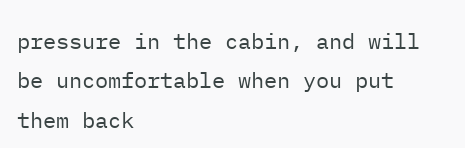pressure in the cabin, and will be uncomfortable when you put them back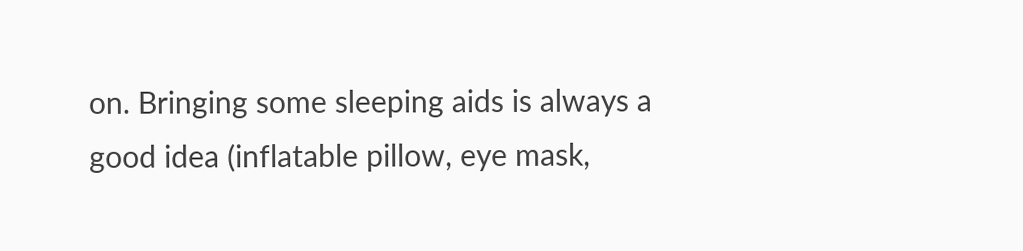on. Bringing some sleeping aids is always a good idea (inflatable pillow, eye mask,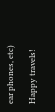ear phones, etc)

Happy travels!